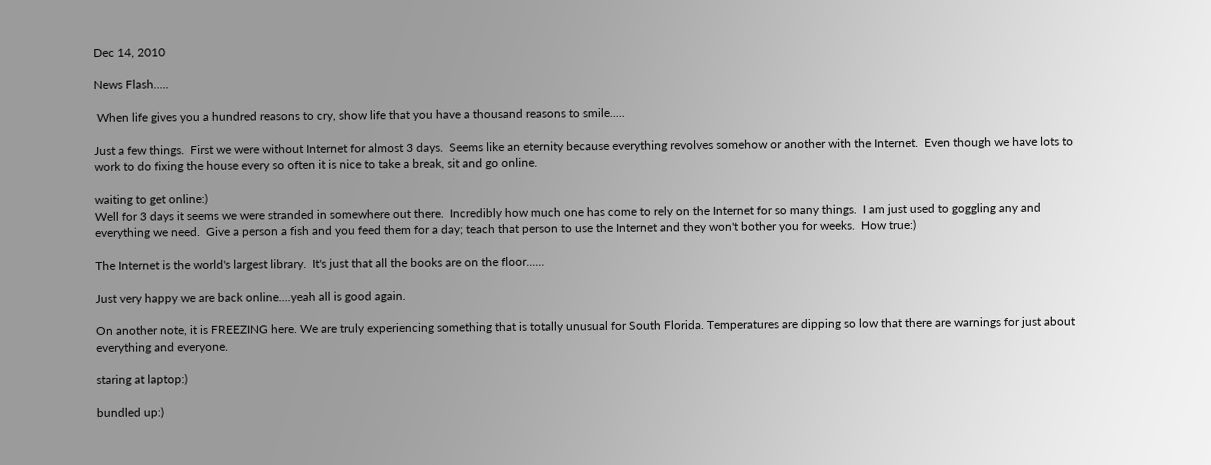Dec 14, 2010

News Flash.....

 When life gives you a hundred reasons to cry, show life that you have a thousand reasons to smile.....

Just a few things.  First we were without Internet for almost 3 days.  Seems like an eternity because everything revolves somehow or another with the Internet.  Even though we have lots to work to do fixing the house every so often it is nice to take a break, sit and go online.

waiting to get online:)
Well for 3 days it seems we were stranded in somewhere out there.  Incredibly how much one has come to rely on the Internet for so many things.  I am just used to goggling any and everything we need.  Give a person a fish and you feed them for a day; teach that person to use the Internet and they won't bother you for weeks.  How true:)

The Internet is the world's largest library.  It's just that all the books are on the floor......

Just very happy we are back online....yeah all is good again.

On another note, it is FREEZING here. We are truly experiencing something that is totally unusual for South Florida. Temperatures are dipping so low that there are warnings for just about everything and everyone.

staring at laptop:)

bundled up:)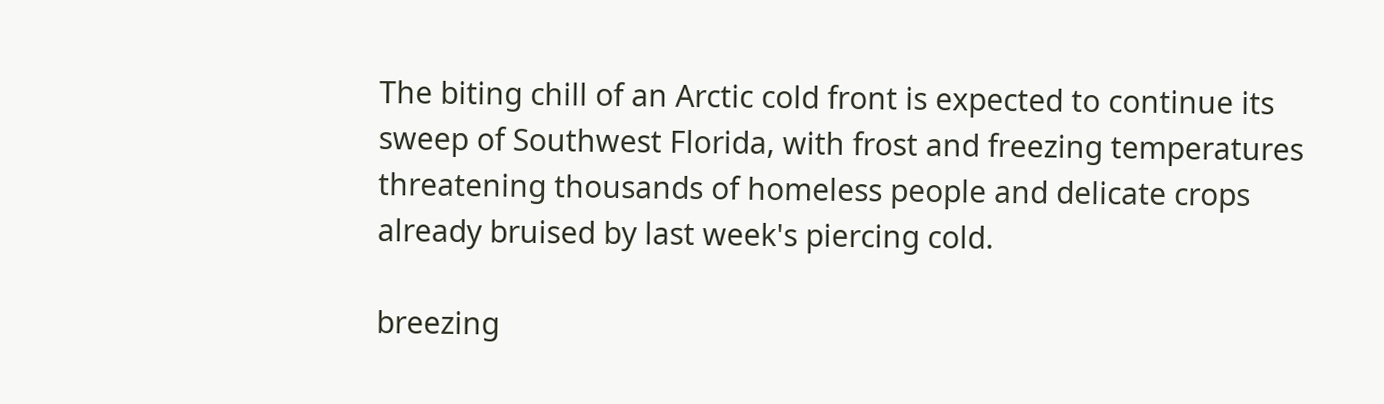The biting chill of an Arctic cold front is expected to continue its sweep of Southwest Florida, with frost and freezing temperatures threatening thousands of homeless people and delicate crops already bruised by last week's piercing cold.

breezing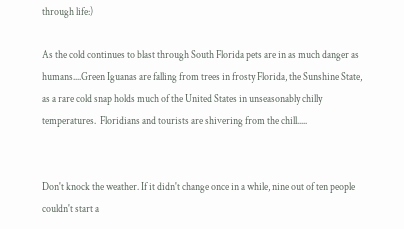through life:)

As the cold continues to blast through South Florida pets are in as much danger as humans....Green Iguanas are falling from trees in frosty Florida, the Sunshine State, as a rare cold snap holds much of the United States in unseasonably chilly temperatures.  Floridians and tourists are shivering from the chill.....


Don't knock the weather. If it didn't change once in a while, nine out of ten people couldn't start a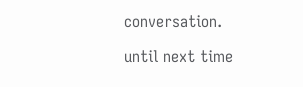conversation.

until next time